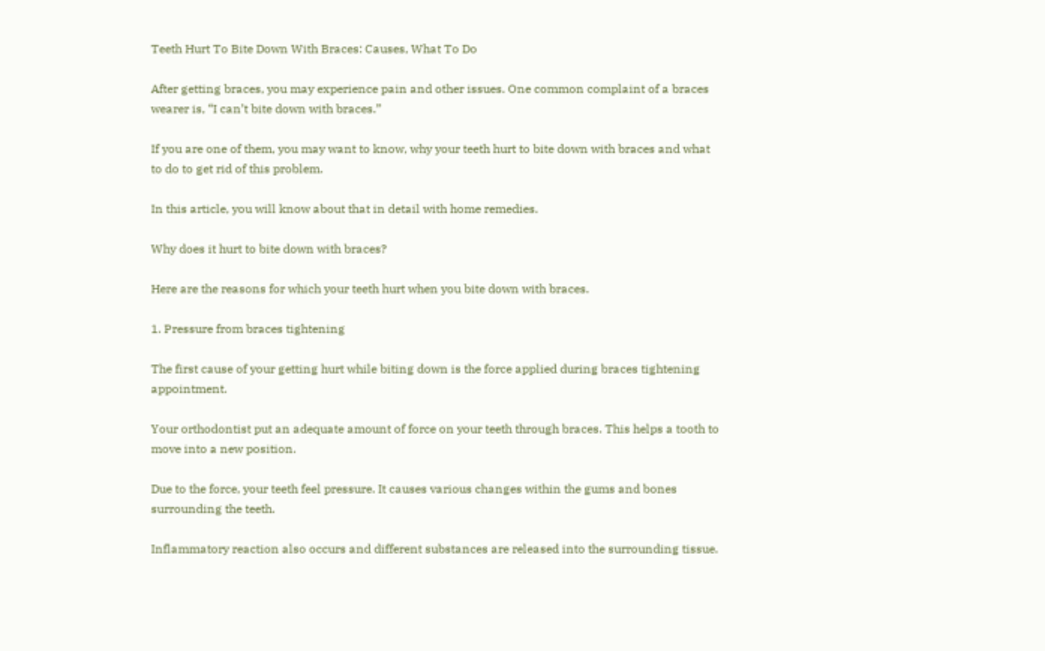Teeth Hurt To Bite Down With Braces: Causes, What To Do

After getting braces, you may experience pain and other issues. One common complaint of a braces wearer is, “I can’t bite down with braces.”

If you are one of them, you may want to know, why your teeth hurt to bite down with braces and what to do to get rid of this problem.

In this article, you will know about that in detail with home remedies.

Why does it hurt to bite down with braces?

Here are the reasons for which your teeth hurt when you bite down with braces.

1. Pressure from braces tightening

The first cause of your getting hurt while biting down is the force applied during braces tightening appointment.

Your orthodontist put an adequate amount of force on your teeth through braces. This helps a tooth to move into a new position.

Due to the force, your teeth feel pressure. It causes various changes within the gums and bones surrounding the teeth.

Inflammatory reaction also occurs and different substances are released into the surrounding tissue.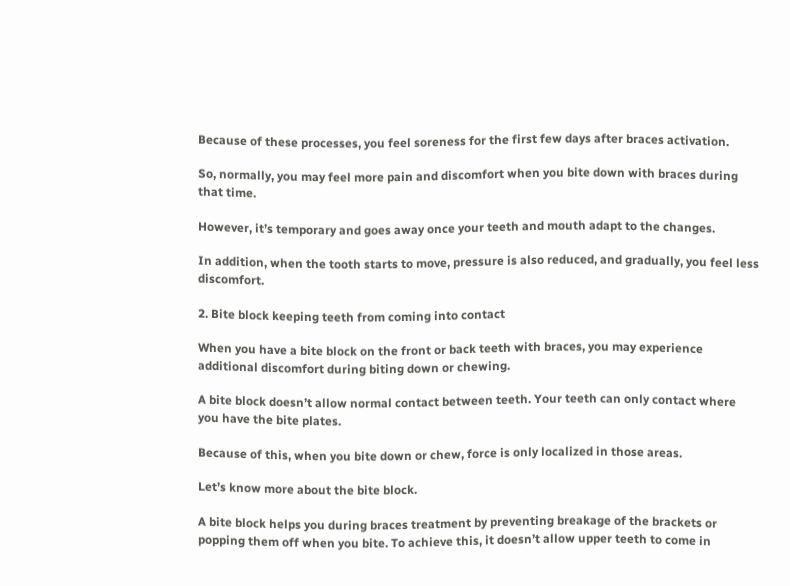Because of these processes, you feel soreness for the first few days after braces activation.

So, normally, you may feel more pain and discomfort when you bite down with braces during that time.

However, it’s temporary and goes away once your teeth and mouth adapt to the changes.

In addition, when the tooth starts to move, pressure is also reduced, and gradually, you feel less discomfort.

2. Bite block keeping teeth from coming into contact

When you have a bite block on the front or back teeth with braces, you may experience additional discomfort during biting down or chewing.

A bite block doesn’t allow normal contact between teeth. Your teeth can only contact where you have the bite plates.

Because of this, when you bite down or chew, force is only localized in those areas.

Let’s know more about the bite block.

A bite block helps you during braces treatment by preventing breakage of the brackets or popping them off when you bite. To achieve this, it doesn’t allow upper teeth to come in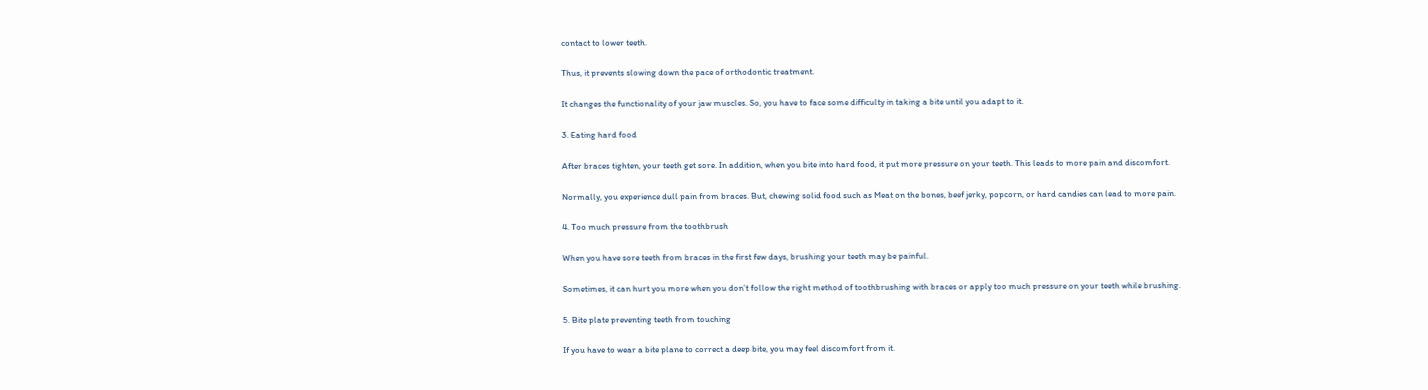contact to lower teeth.

Thus, it prevents slowing down the pace of orthodontic treatment.

It changes the functionality of your jaw muscles. So, you have to face some difficulty in taking a bite until you adapt to it.

3. Eating hard food

After braces tighten, your teeth get sore. In addition, when you bite into hard food, it put more pressure on your teeth. This leads to more pain and discomfort.

Normally, you experience dull pain from braces. But, chewing solid food such as Meat on the bones, beef jerky, popcorn, or hard candies can lead to more pain.

4. Too much pressure from the toothbrush

When you have sore teeth from braces in the first few days, brushing your teeth may be painful.

Sometimes, it can hurt you more when you don’t follow the right method of toothbrushing with braces or apply too much pressure on your teeth while brushing.

5. Bite plate preventing teeth from touching

If you have to wear a bite plane to correct a deep bite, you may feel discomfort from it.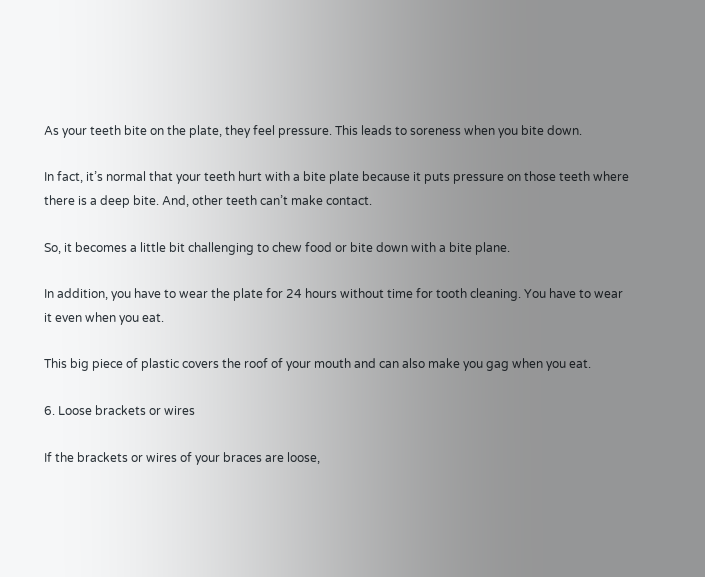As your teeth bite on the plate, they feel pressure. This leads to soreness when you bite down.

In fact, it’s normal that your teeth hurt with a bite plate because it puts pressure on those teeth where there is a deep bite. And, other teeth can’t make contact.

So, it becomes a little bit challenging to chew food or bite down with a bite plane.

In addition, you have to wear the plate for 24 hours without time for tooth cleaning. You have to wear it even when you eat.

This big piece of plastic covers the roof of your mouth and can also make you gag when you eat.

6. Loose brackets or wires

If the brackets or wires of your braces are loose,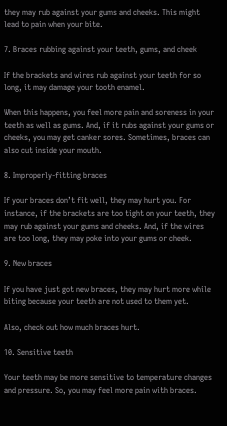they may rub against your gums and cheeks. This might lead to pain when your bite.

7. Braces rubbing against your teeth, gums, and cheek

If the brackets and wires rub against your teeth for so long, it may damage your tooth enamel.

When this happens, you feel more pain and soreness in your teeth as well as gums. And, if it rubs against your gums or cheeks, you may get canker sores. Sometimes, braces can also cut inside your mouth.

8. Improperly-fitting braces

If your braces don’t fit well, they may hurt you. For instance, if the brackets are too tight on your teeth, they may rub against your gums and cheeks. And, if the wires are too long, they may poke into your gums or cheek.

9. New braces

If you have just got new braces, they may hurt more while biting because your teeth are not used to them yet.

Also, check out how much braces hurt.

10. Sensitive teeth

Your teeth may be more sensitive to temperature changes and pressure. So, you may feel more pain with braces.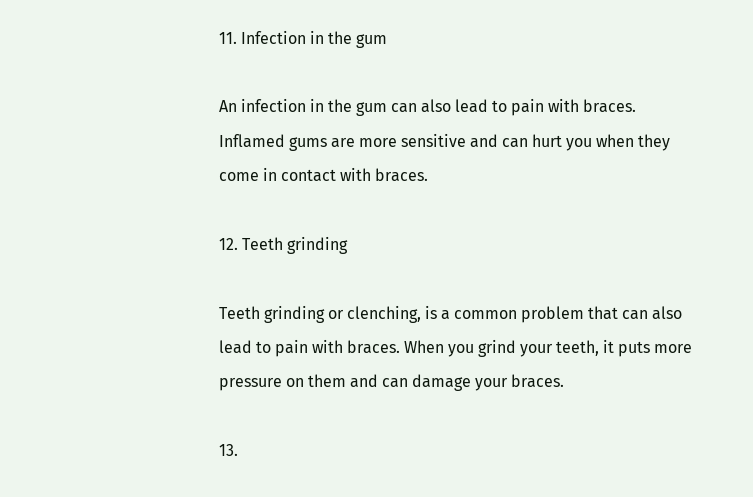11. Infection in the gum

An infection in the gum can also lead to pain with braces. Inflamed gums are more sensitive and can hurt you when they come in contact with braces.

12. Teeth grinding

Teeth grinding or clenching, is a common problem that can also lead to pain with braces. When you grind your teeth, it puts more pressure on them and can damage your braces.

13.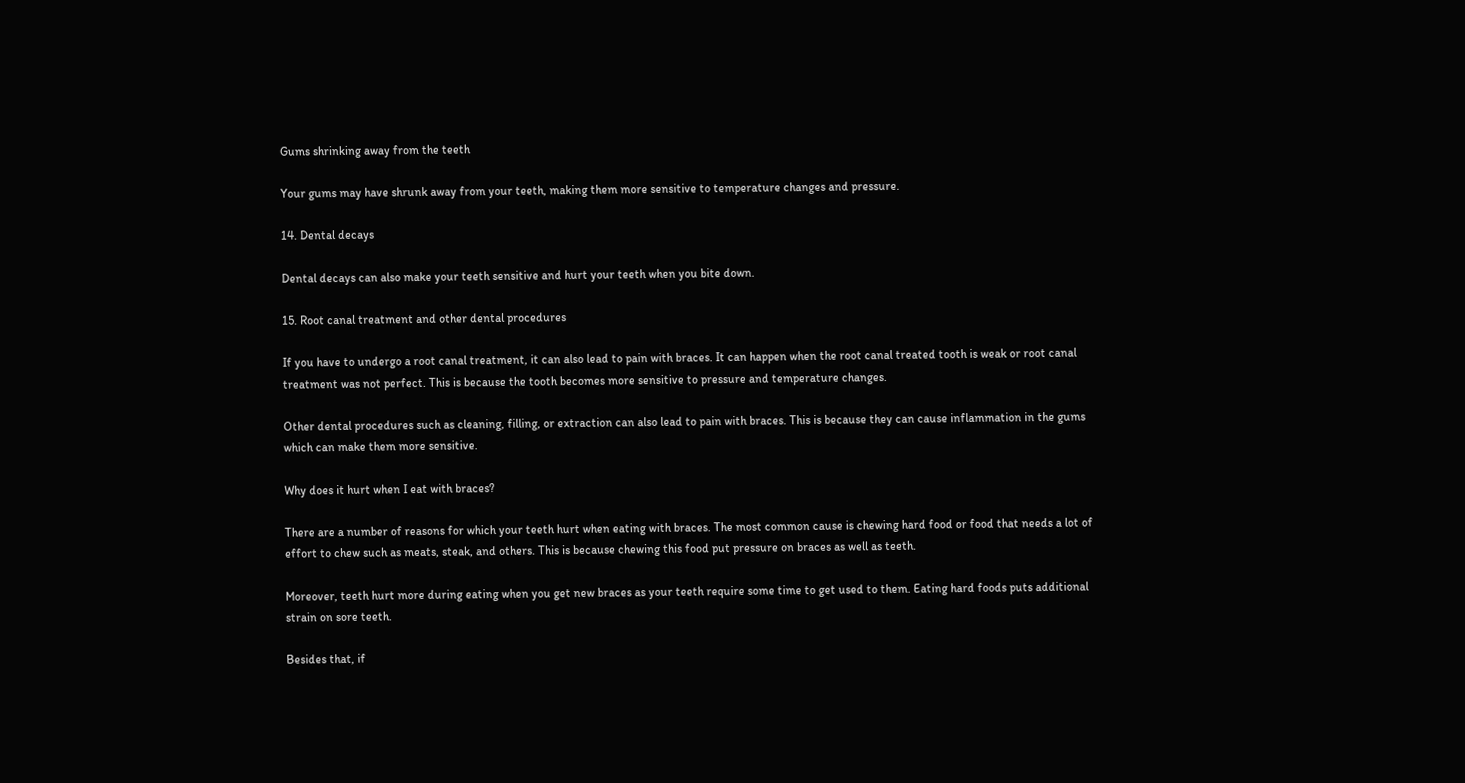Gums shrinking away from the teeth

Your gums may have shrunk away from your teeth, making them more sensitive to temperature changes and pressure.

14. Dental decays

Dental decays can also make your teeth sensitive and hurt your teeth when you bite down.

15. Root canal treatment and other dental procedures

If you have to undergo a root canal treatment, it can also lead to pain with braces. It can happen when the root canal treated tooth is weak or root canal treatment was not perfect. This is because the tooth becomes more sensitive to pressure and temperature changes.

Other dental procedures such as cleaning, filling, or extraction can also lead to pain with braces. This is because they can cause inflammation in the gums which can make them more sensitive.

Why does it hurt when I eat with braces?

There are a number of reasons for which your teeth hurt when eating with braces. The most common cause is chewing hard food or food that needs a lot of effort to chew such as meats, steak, and others. This is because chewing this food put pressure on braces as well as teeth.

Moreover, teeth hurt more during eating when you get new braces as your teeth require some time to get used to them. Eating hard foods puts additional strain on sore teeth.

Besides that, if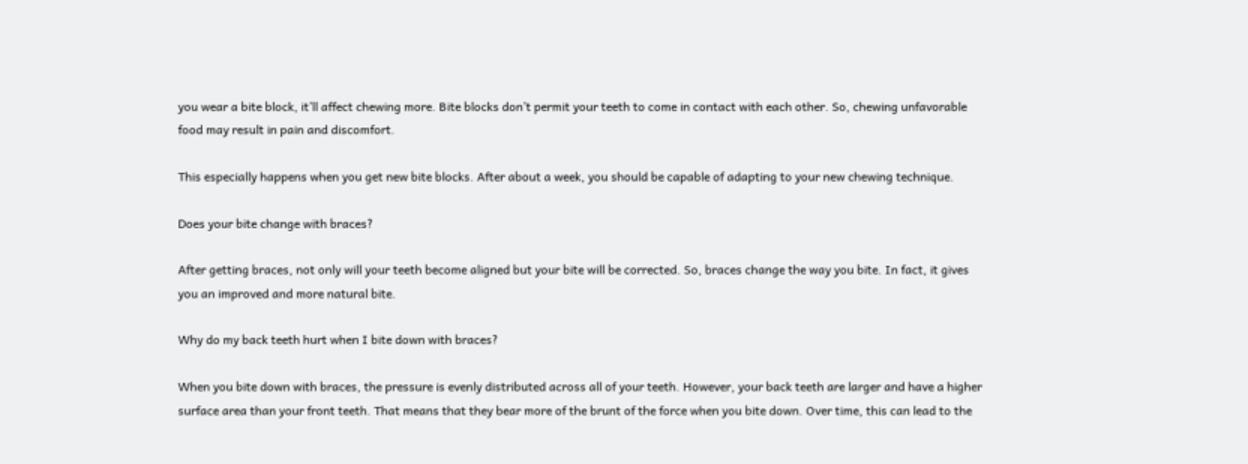you wear a bite block, it’ll affect chewing more. Bite blocks don’t permit your teeth to come in contact with each other. So, chewing unfavorable food may result in pain and discomfort.

This especially happens when you get new bite blocks. After about a week, you should be capable of adapting to your new chewing technique.

Does your bite change with braces?

After getting braces, not only will your teeth become aligned but your bite will be corrected. So, braces change the way you bite. In fact, it gives you an improved and more natural bite.

Why do my back teeth hurt when I bite down with braces?

When you bite down with braces, the pressure is evenly distributed across all of your teeth. However, your back teeth are larger and have a higher surface area than your front teeth. That means that they bear more of the brunt of the force when you bite down. Over time, this can lead to the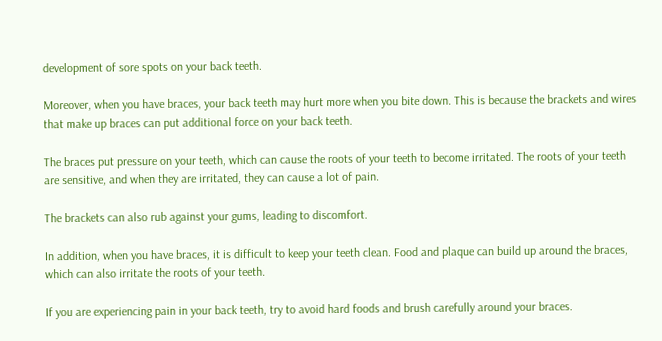development of sore spots on your back teeth.

Moreover, when you have braces, your back teeth may hurt more when you bite down. This is because the brackets and wires that make up braces can put additional force on your back teeth.

The braces put pressure on your teeth, which can cause the roots of your teeth to become irritated. The roots of your teeth are sensitive, and when they are irritated, they can cause a lot of pain.

The brackets can also rub against your gums, leading to discomfort.

In addition, when you have braces, it is difficult to keep your teeth clean. Food and plaque can build up around the braces, which can also irritate the roots of your teeth.

If you are experiencing pain in your back teeth, try to avoid hard foods and brush carefully around your braces.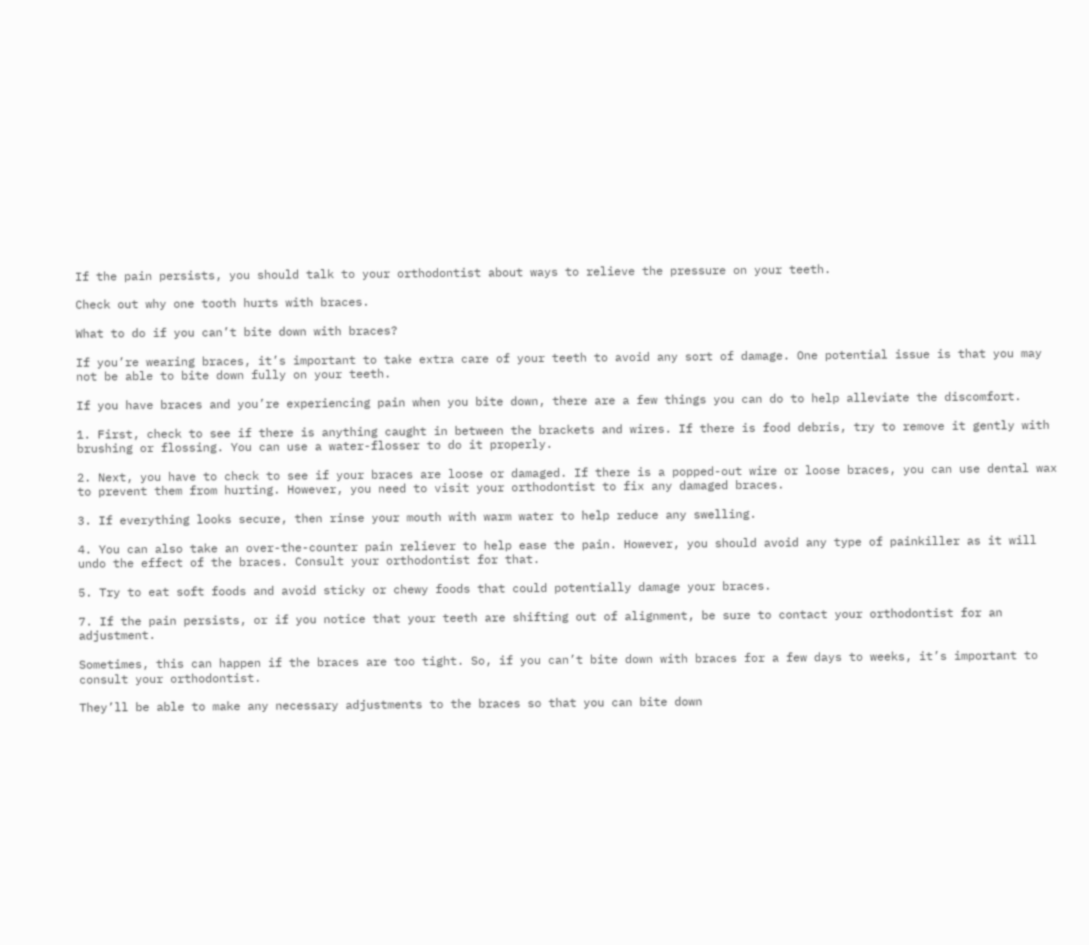If the pain persists, you should talk to your orthodontist about ways to relieve the pressure on your teeth.

Check out why one tooth hurts with braces.

What to do if you can’t bite down with braces?

If you’re wearing braces, it’s important to take extra care of your teeth to avoid any sort of damage. One potential issue is that you may not be able to bite down fully on your teeth.

If you have braces and you’re experiencing pain when you bite down, there are a few things you can do to help alleviate the discomfort.

1. First, check to see if there is anything caught in between the brackets and wires. If there is food debris, try to remove it gently with brushing or flossing. You can use a water-flosser to do it properly.

2. Next, you have to check to see if your braces are loose or damaged. If there is a popped-out wire or loose braces, you can use dental wax to prevent them from hurting. However, you need to visit your orthodontist to fix any damaged braces.

3. If everything looks secure, then rinse your mouth with warm water to help reduce any swelling.

4. You can also take an over-the-counter pain reliever to help ease the pain. However, you should avoid any type of painkiller as it will undo the effect of the braces. Consult your orthodontist for that.

5. Try to eat soft foods and avoid sticky or chewy foods that could potentially damage your braces.

7. If the pain persists, or if you notice that your teeth are shifting out of alignment, be sure to contact your orthodontist for an adjustment.

Sometimes, this can happen if the braces are too tight. So, if you can’t bite down with braces for a few days to weeks, it’s important to consult your orthodontist.

They’ll be able to make any necessary adjustments to the braces so that you can bite down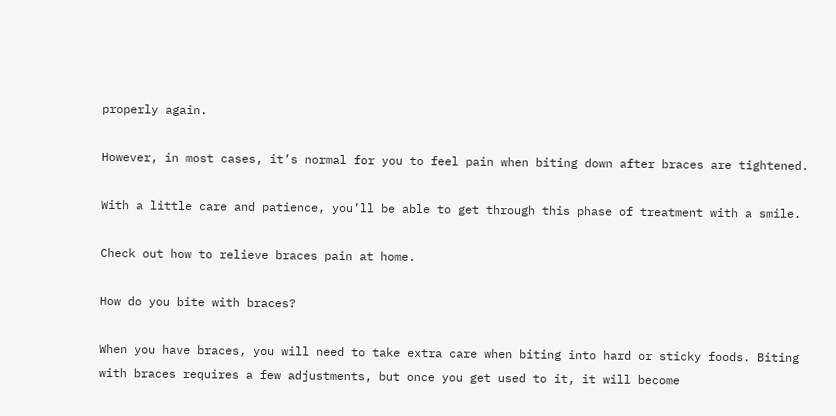properly again.

However, in most cases, it’s normal for you to feel pain when biting down after braces are tightened.

With a little care and patience, you’ll be able to get through this phase of treatment with a smile.

Check out how to relieve braces pain at home.

How do you bite with braces?

When you have braces, you will need to take extra care when biting into hard or sticky foods. Biting with braces requires a few adjustments, but once you get used to it, it will become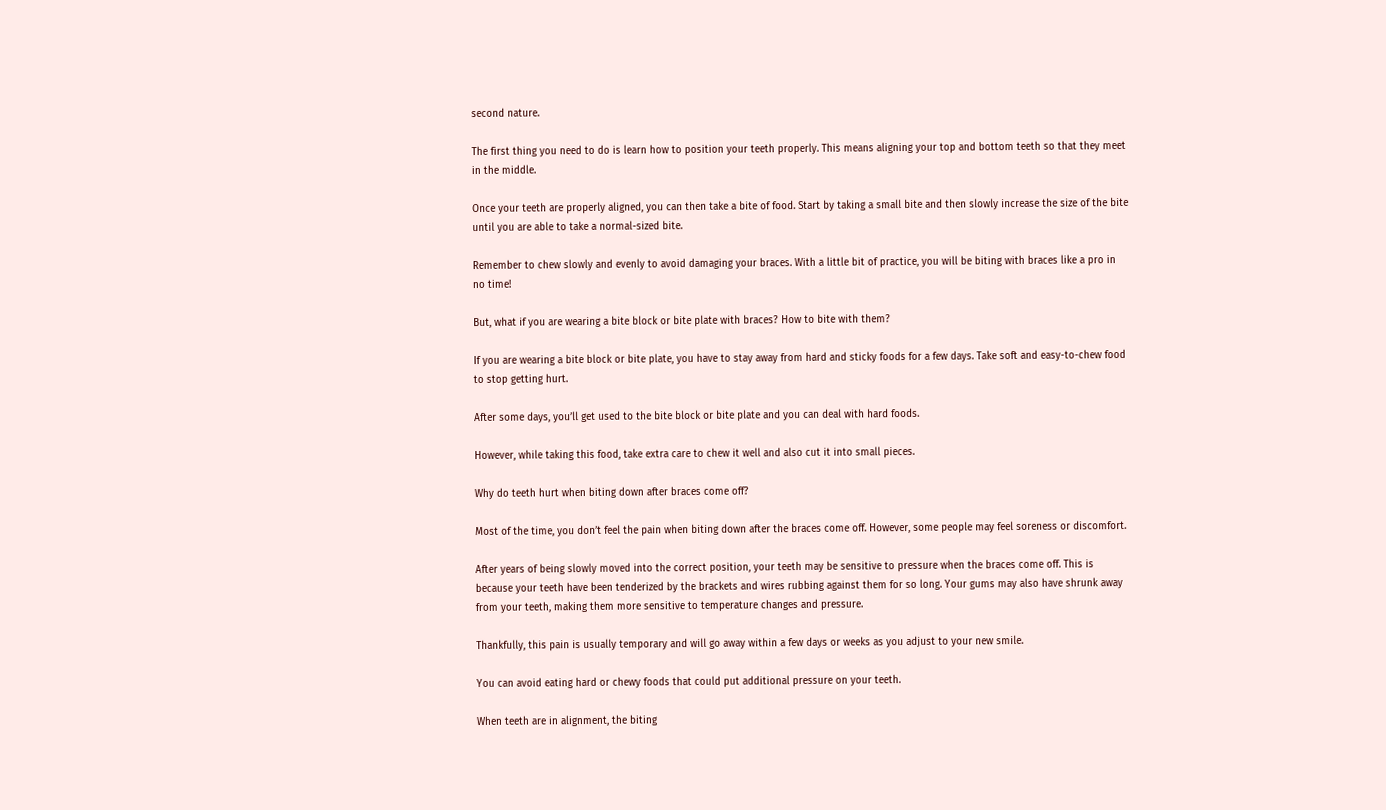second nature.

The first thing you need to do is learn how to position your teeth properly. This means aligning your top and bottom teeth so that they meet in the middle.

Once your teeth are properly aligned, you can then take a bite of food. Start by taking a small bite and then slowly increase the size of the bite until you are able to take a normal-sized bite.

Remember to chew slowly and evenly to avoid damaging your braces. With a little bit of practice, you will be biting with braces like a pro in no time!

But, what if you are wearing a bite block or bite plate with braces? How to bite with them?

If you are wearing a bite block or bite plate, you have to stay away from hard and sticky foods for a few days. Take soft and easy-to-chew food to stop getting hurt.

After some days, you’ll get used to the bite block or bite plate and you can deal with hard foods.

However, while taking this food, take extra care to chew it well and also cut it into small pieces.

Why do teeth hurt when biting down after braces come off?

Most of the time, you don’t feel the pain when biting down after the braces come off. However, some people may feel soreness or discomfort.

After years of being slowly moved into the correct position, your teeth may be sensitive to pressure when the braces come off. This is because your teeth have been tenderized by the brackets and wires rubbing against them for so long. Your gums may also have shrunk away from your teeth, making them more sensitive to temperature changes and pressure.

Thankfully, this pain is usually temporary and will go away within a few days or weeks as you adjust to your new smile.

You can avoid eating hard or chewy foods that could put additional pressure on your teeth.

When teeth are in alignment, the biting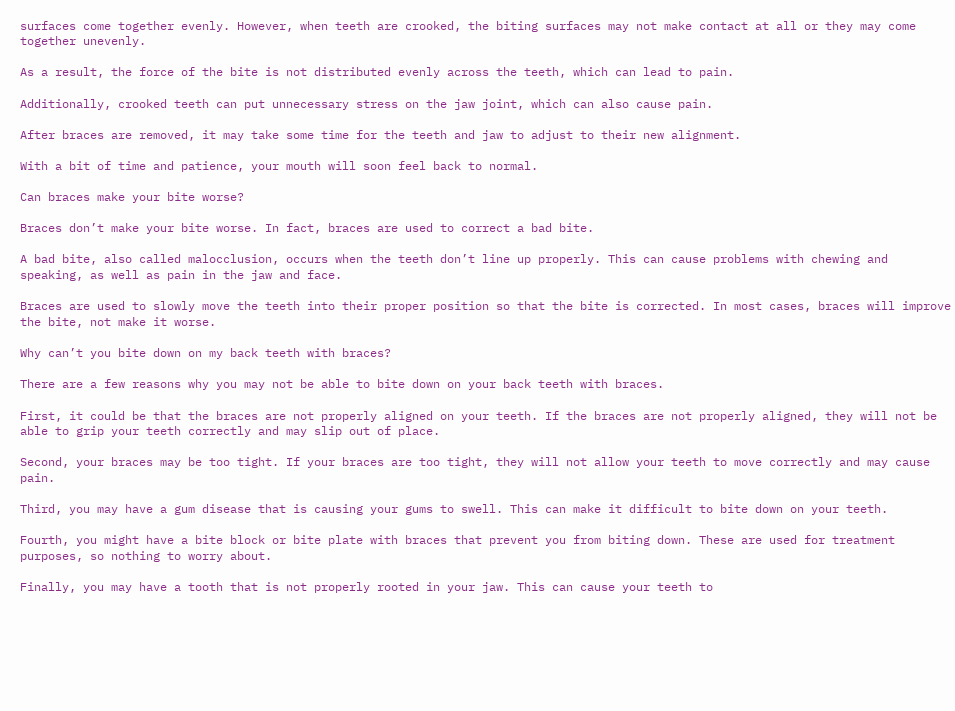surfaces come together evenly. However, when teeth are crooked, the biting surfaces may not make contact at all or they may come together unevenly.

As a result, the force of the bite is not distributed evenly across the teeth, which can lead to pain.

Additionally, crooked teeth can put unnecessary stress on the jaw joint, which can also cause pain.

After braces are removed, it may take some time for the teeth and jaw to adjust to their new alignment.

With a bit of time and patience, your mouth will soon feel back to normal.

Can braces make your bite worse?

Braces don’t make your bite worse. In fact, braces are used to correct a bad bite.

A bad bite, also called malocclusion, occurs when the teeth don’t line up properly. This can cause problems with chewing and speaking, as well as pain in the jaw and face.

Braces are used to slowly move the teeth into their proper position so that the bite is corrected. In most cases, braces will improve the bite, not make it worse.

Why can’t you bite down on my back teeth with braces?

There are a few reasons why you may not be able to bite down on your back teeth with braces.

First, it could be that the braces are not properly aligned on your teeth. If the braces are not properly aligned, they will not be able to grip your teeth correctly and may slip out of place.

Second, your braces may be too tight. If your braces are too tight, they will not allow your teeth to move correctly and may cause pain.

Third, you may have a gum disease that is causing your gums to swell. This can make it difficult to bite down on your teeth.

Fourth, you might have a bite block or bite plate with braces that prevent you from biting down. These are used for treatment purposes, so nothing to worry about.

Finally, you may have a tooth that is not properly rooted in your jaw. This can cause your teeth to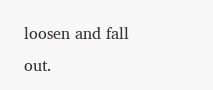loosen and fall out.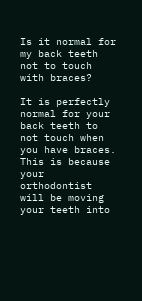Is it normal for my back teeth not to touch with braces?

It is perfectly normal for your back teeth to not touch when you have braces. This is because your orthodontist will be moving your teeth into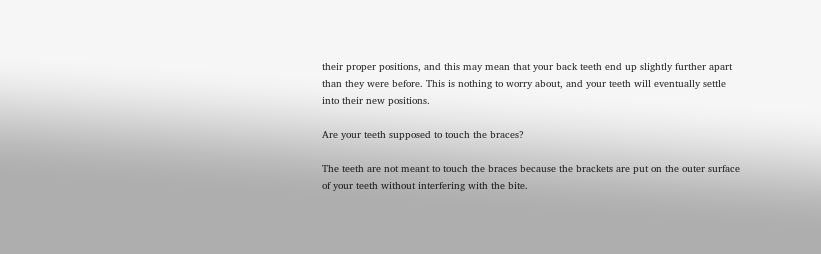their proper positions, and this may mean that your back teeth end up slightly further apart than they were before. This is nothing to worry about, and your teeth will eventually settle into their new positions.

Are your teeth supposed to touch the braces?

The teeth are not meant to touch the braces because the brackets are put on the outer surface of your teeth without interfering with the bite.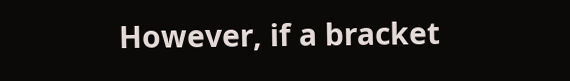However, if a bracket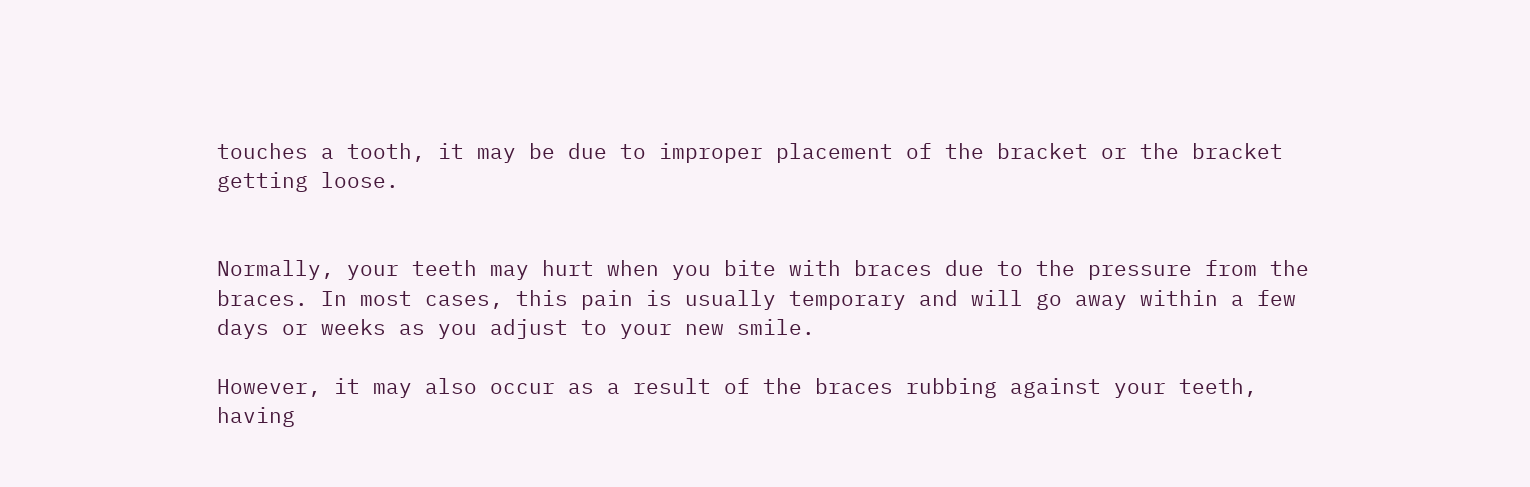touches a tooth, it may be due to improper placement of the bracket or the bracket getting loose.


Normally, your teeth may hurt when you bite with braces due to the pressure from the braces. In most cases, this pain is usually temporary and will go away within a few days or weeks as you adjust to your new smile.

However, it may also occur as a result of the braces rubbing against your teeth, having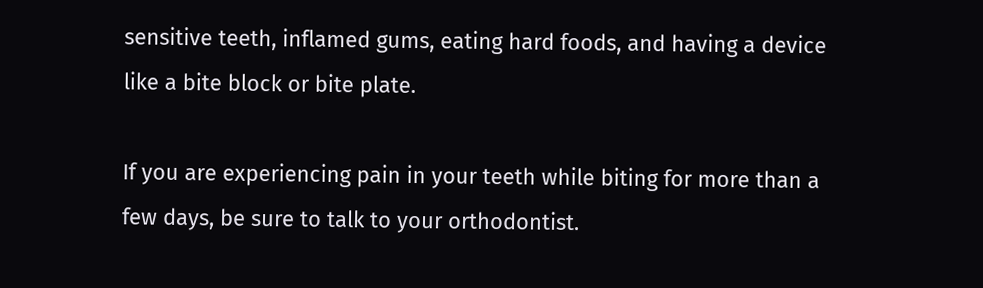sensitive teeth, inflamed gums, eating hard foods, and having a device like a bite block or bite plate.

If you are experiencing pain in your teeth while biting for more than a few days, be sure to talk to your orthodontist.